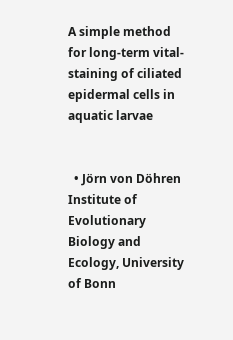A simple method for long-term vital-staining of ciliated epidermal cells in aquatic larvae


  • Jörn von Döhren Institute of Evolutionary Biology and Ecology, University of Bonn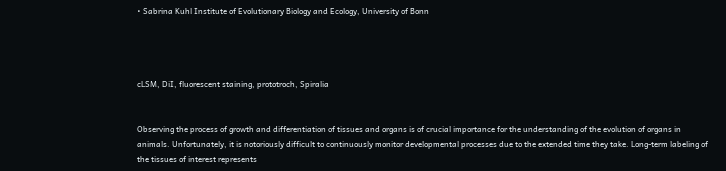• Sabrina Kuhl Institute of Evolutionary Biology and Ecology, University of Bonn




cLSM, DiI, fluorescent staining, prototroch, Spiralia


Observing the process of growth and differentiation of tissues and organs is of crucial importance for the understanding of the evolution of organs in animals. Unfortunately, it is notoriously difficult to continuously monitor developmental processes due to the extended time they take. Long-term labeling of the tissues of interest represents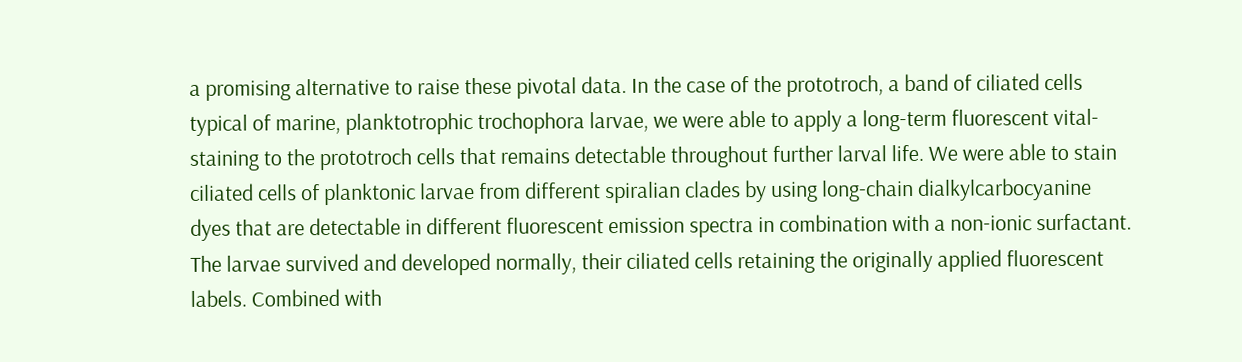a promising alternative to raise these pivotal data. In the case of the prototroch, a band of ciliated cells typical of marine, planktotrophic trochophora larvae, we were able to apply a long-term fluorescent vital-staining to the prototroch cells that remains detectable throughout further larval life. We were able to stain ciliated cells of planktonic larvae from different spiralian clades by using long-chain dialkylcarbocyanine dyes that are detectable in different fluorescent emission spectra in combination with a non-ionic surfactant. The larvae survived and developed normally, their ciliated cells retaining the originally applied fluorescent labels. Combined with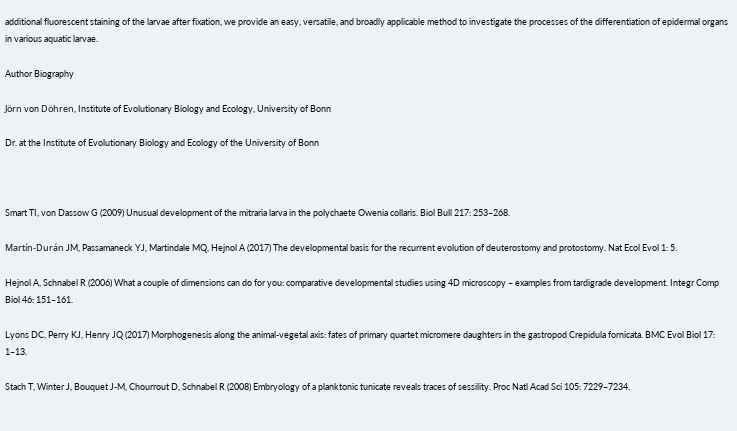additional fluorescent staining of the larvae after fixation, we provide an easy, versatile, and broadly applicable method to investigate the processes of the differentiation of epidermal organs in various aquatic larvae.

Author Biography

Jörn von Döhren, Institute of Evolutionary Biology and Ecology, University of Bonn

Dr. at the Institute of Evolutionary Biology and Ecology of the University of Bonn



Smart TI, von Dassow G (2009) Unusual development of the mitraria larva in the polychaete Owenia collaris. Biol Bull 217: 253–268.

Martín-Durán JM, Passamaneck YJ, Martindale MQ, Hejnol A (2017) The developmental basis for the recurrent evolution of deuterostomy and protostomy. Nat Ecol Evol 1: 5.

Hejnol A, Schnabel R (2006) What a couple of dimensions can do for you: comparative developmental studies using 4D microscopy – examples from tardigrade development. Integr Comp Biol 46: 151–161.

Lyons DC, Perry KJ, Henry JQ (2017) Morphogenesis along the animal-vegetal axis: fates of primary quartet micromere daughters in the gastropod Crepidula fornicata. BMC Evol Biol 17: 1–13.

Stach T, Winter J, Bouquet J-M, Chourrout D, Schnabel R (2008) Embryology of a planktonic tunicate reveals traces of sessility. Proc Natl Acad Sci 105: 7229–7234.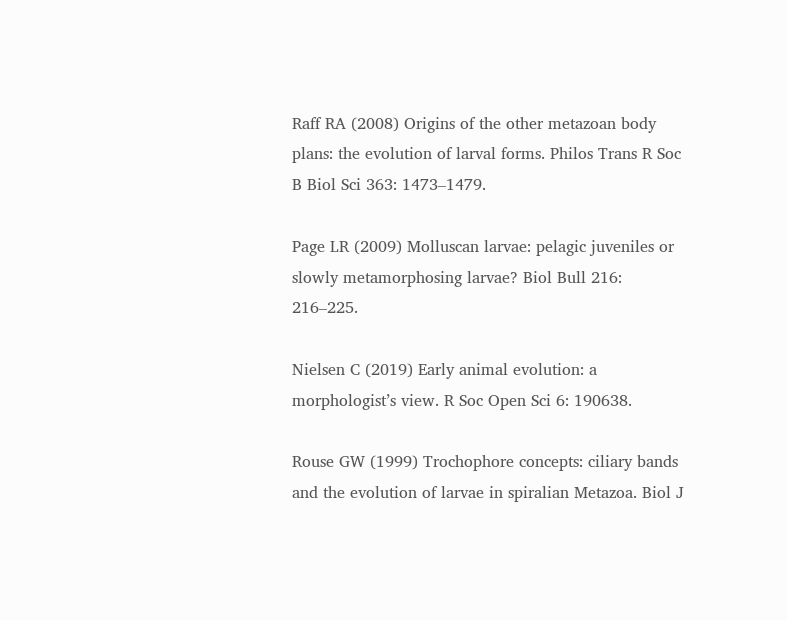Raff RA (2008) Origins of the other metazoan body plans: the evolution of larval forms. Philos Trans R Soc B Biol Sci 363: 1473–1479.

Page LR (2009) Molluscan larvae: pelagic juveniles or slowly metamorphosing larvae? Biol Bull 216: 216–225.

Nielsen C (2019) Early animal evolution: a morphologist’s view. R Soc Open Sci 6: 190638.

Rouse GW (1999) Trochophore concepts: ciliary bands and the evolution of larvae in spiralian Metazoa. Biol J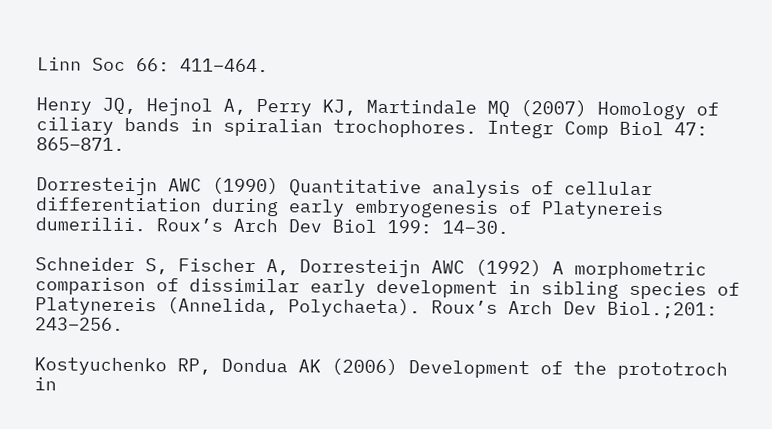Linn Soc 66: 411–464.

Henry JQ, Hejnol A, Perry KJ, Martindale MQ (2007) Homology of ciliary bands in spiralian trochophores. Integr Comp Biol 47: 865–871.

Dorresteijn AWC (1990) Quantitative analysis of cellular differentiation during early embryogenesis of Platynereis dumerilii. Roux’s Arch Dev Biol 199: 14–30.

Schneider S, Fischer A, Dorresteijn AWC (1992) A morphometric comparison of dissimilar early development in sibling species of Platynereis (Annelida, Polychaeta). Roux’s Arch Dev Biol.;201: 243–256.

Kostyuchenko RP, Dondua AK (2006) Development of the prototroch in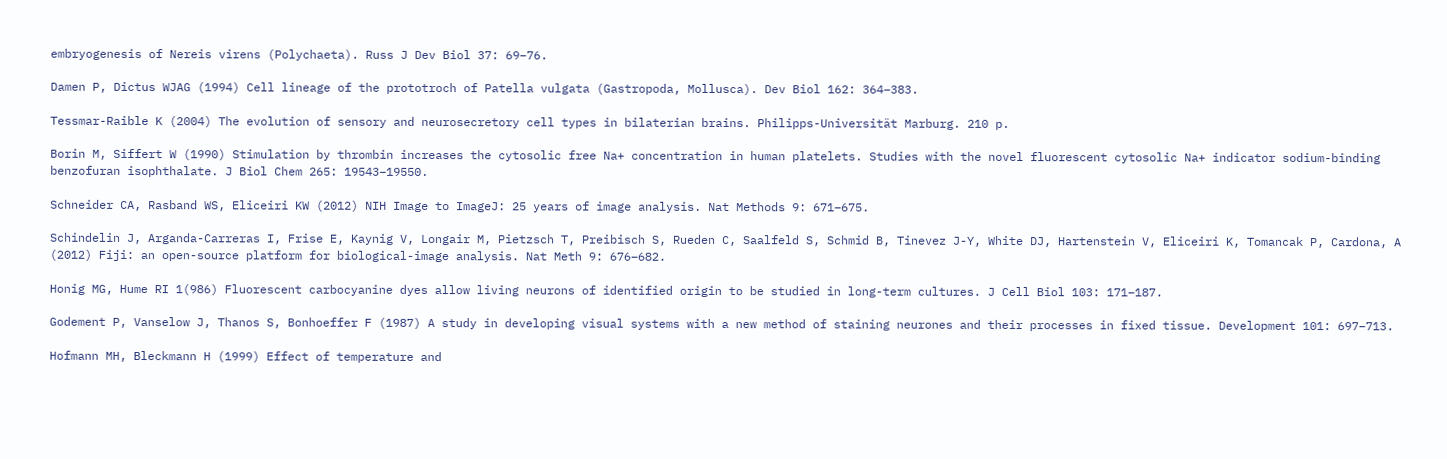embryogenesis of Nereis virens (Polychaeta). Russ J Dev Biol 37: 69–76.

Damen P, Dictus WJAG (1994) Cell lineage of the prototroch of Patella vulgata (Gastropoda, Mollusca). Dev Biol 162: 364–383.

Tessmar-Raible K (2004) The evolution of sensory and neurosecretory cell types in bilaterian brains. Philipps-Universität Marburg. 210 p.

Borin M, Siffert W (1990) Stimulation by thrombin increases the cytosolic free Na+ concentration in human platelets. Studies with the novel fluorescent cytosolic Na+ indicator sodium-binding benzofuran isophthalate. J Biol Chem 265: 19543–19550.

Schneider CA, Rasband WS, Eliceiri KW (2012) NIH Image to ImageJ: 25 years of image analysis. Nat Methods 9: 671–675.

Schindelin J, Arganda-Carreras I, Frise E, Kaynig V, Longair M, Pietzsch T, Preibisch S, Rueden C, Saalfeld S, Schmid B, Tinevez J-Y, White DJ, Hartenstein V, Eliceiri K, Tomancak P, Cardona, A (2012) Fiji: an open-source platform for biological-image analysis. Nat Meth 9: 676–682.

Honig MG, Hume RI 1(986) Fluorescent carbocyanine dyes allow living neurons of identified origin to be studied in long-term cultures. J Cell Biol 103: 171–187.

Godement P, Vanselow J, Thanos S, Bonhoeffer F (1987) A study in developing visual systems with a new method of staining neurones and their processes in fixed tissue. Development 101: 697–713.

Hofmann MH, Bleckmann H (1999) Effect of temperature and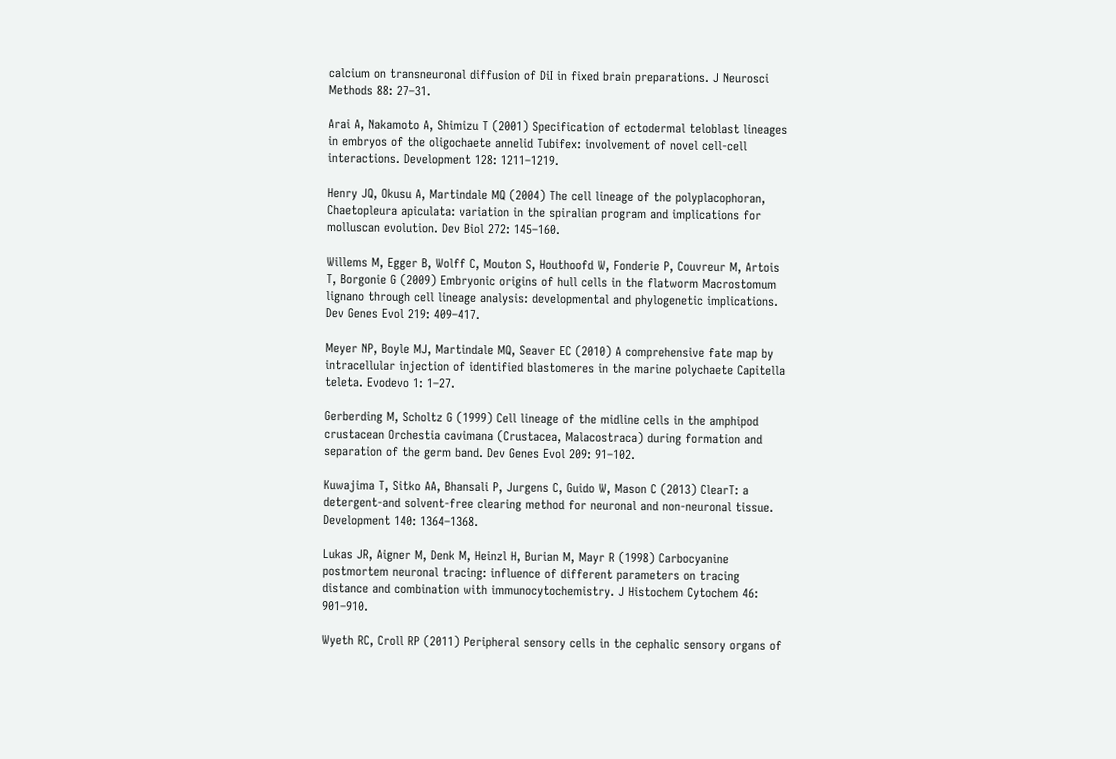calcium on transneuronal diffusion of DiI in fixed brain preparations. J Neurosci Methods 88: 27–31.

Arai A, Nakamoto A, Shimizu T (2001) Specification of ectodermal teloblast lineages in embryos of the oligochaete annelid Tubifex: involvement of novel cell-cell interactions. Development 128: 1211–1219.

Henry JQ, Okusu A, Martindale MQ (2004) The cell lineage of the polyplacophoran, Chaetopleura apiculata: variation in the spiralian program and implications for molluscan evolution. Dev Biol 272: 145–160.

Willems M, Egger B, Wolff C, Mouton S, Houthoofd W, Fonderie P, Couvreur M, Artois T, Borgonie G (2009) Embryonic origins of hull cells in the flatworm Macrostomum lignano through cell lineage analysis: developmental and phylogenetic implications. Dev Genes Evol 219: 409–417.

Meyer NP, Boyle MJ, Martindale MQ, Seaver EC (2010) A comprehensive fate map by intracellular injection of identified blastomeres in the marine polychaete Capitella teleta. Evodevo 1: 1–27.

Gerberding M, Scholtz G (1999) Cell lineage of the midline cells in the amphipod crustacean Orchestia cavimana (Crustacea, Malacostraca) during formation and separation of the germ band. Dev Genes Evol 209: 91–102.

Kuwajima T, Sitko AA, Bhansali P, Jurgens C, Guido W, Mason C (2013) ClearT: a detergent-and solvent-free clearing method for neuronal and non-neuronal tissue. Development 140: 1364–1368.

Lukas JR, Aigner M, Denk M, Heinzl H, Burian M, Mayr R (1998) Carbocyanine postmortem neuronal tracing: influence of different parameters on tracing distance and combination with immunocytochemistry. J Histochem Cytochem 46: 901–910.

Wyeth RC, Croll RP (2011) Peripheral sensory cells in the cephalic sensory organs of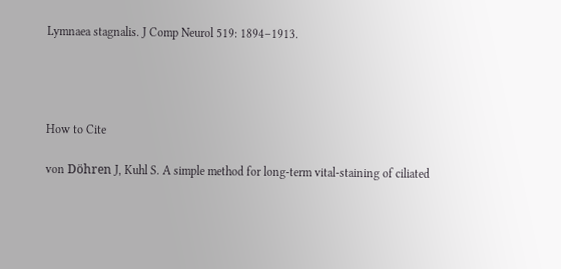Lymnaea stagnalis. J Comp Neurol 519: 1894–1913.




How to Cite

von Döhren J, Kuhl S. A simple method for long-term vital-staining of ciliated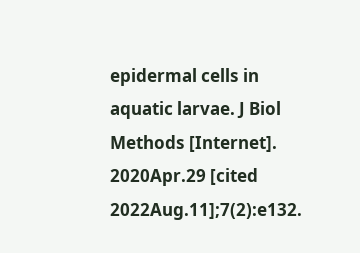epidermal cells in aquatic larvae. J Biol Methods [Internet]. 2020Apr.29 [cited 2022Aug.11];7(2):e132.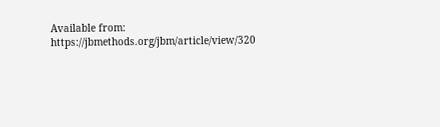Available from: https://jbmethods.org/jbm/article/view/320